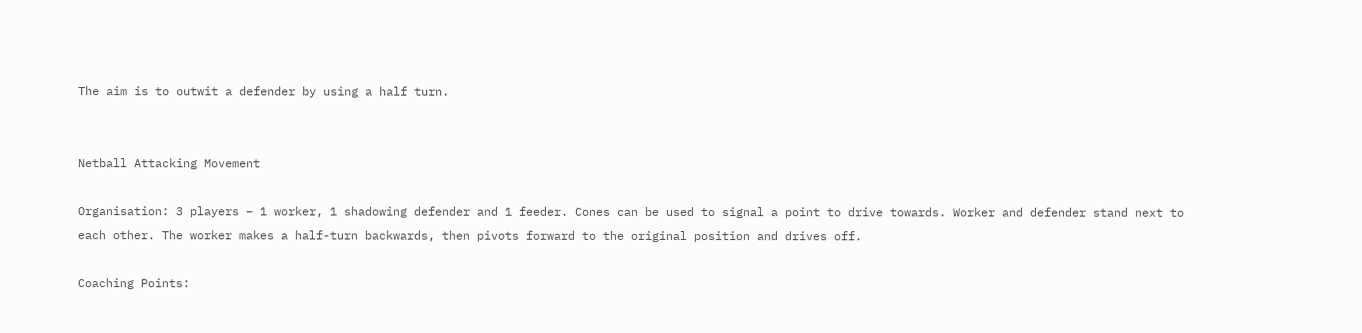The aim is to outwit a defender by using a half turn.


Netball Attacking Movement

Organisation: 3 players – 1 worker, 1 shadowing defender and 1 feeder. Cones can be used to signal a point to drive towards. Worker and defender stand next to each other. The worker makes a half-turn backwards, then pivots forward to the original position and drives off.

Coaching Points: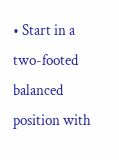• Start in a two-footed balanced position with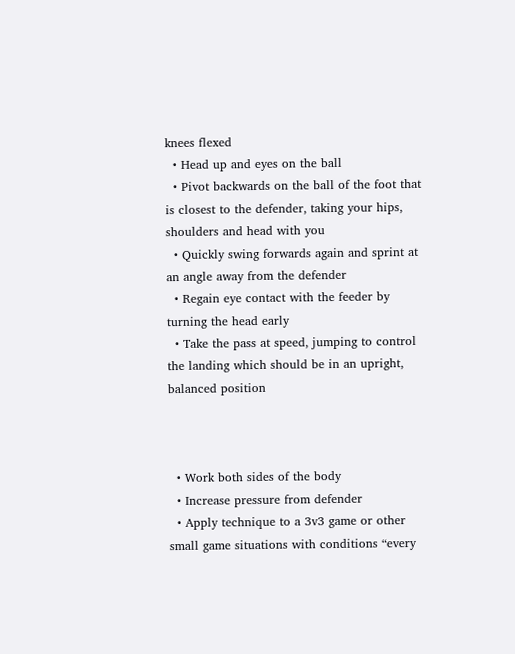knees flexed
  • Head up and eyes on the ball
  • Pivot backwards on the ball of the foot that is closest to the defender, taking your hips, shoulders and head with you
  • Quickly swing forwards again and sprint at an angle away from the defender
  • Regain eye contact with the feeder by turning the head early
  • Take the pass at speed, jumping to control the landing which should be in an upright, balanced position



  • Work both sides of the body
  • Increase pressure from defender
  • Apply technique to a 3v3 game or other small game situations with conditions “every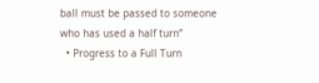ball must be passed to someone who has used a half turn”
  • Progress to a Full Turn